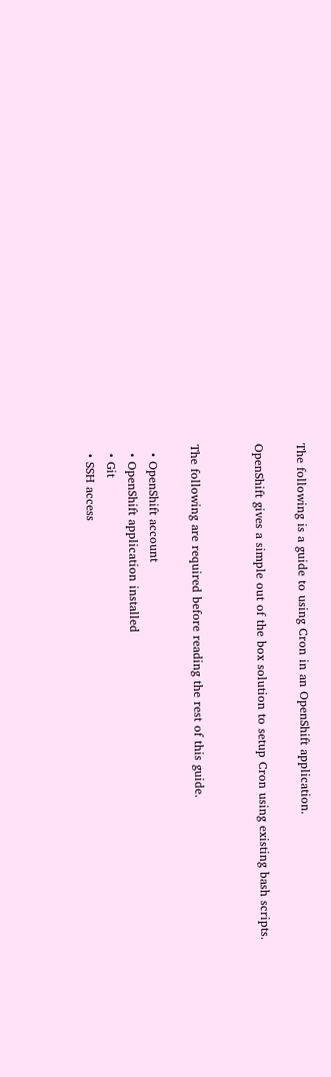The following is a guide to using Cron in an OpenShift application.

OpenShift gives a simple out of the box solution to setup Cron using existing bash scripts.


The following are required before reading the rest of this guide.

  • OpenShift account
  • OpenShift application installed
  • Git
  • SSH access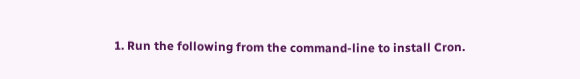1. Run the following from the command-line to install Cron.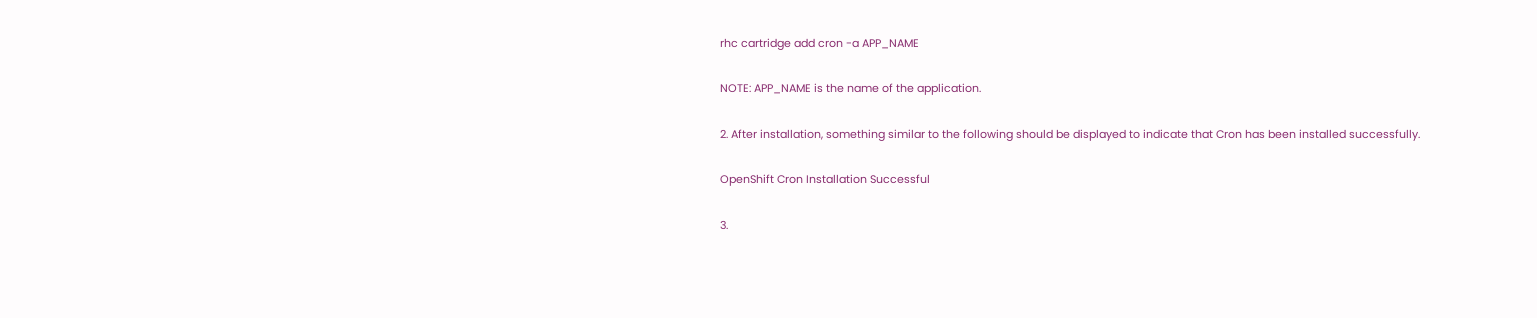rhc cartridge add cron -a APP_NAME

NOTE: APP_NAME is the name of the application.

2. After installation, something similar to the following should be displayed to indicate that Cron has been installed successfully.

OpenShift Cron Installation Successful

3.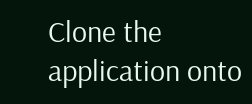Clone the application onto